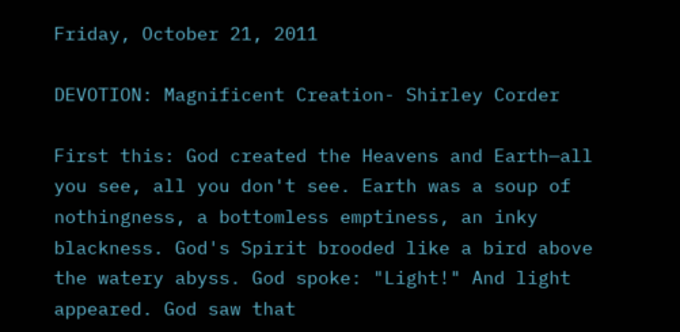Friday, October 21, 2011

DEVOTION: Magnificent Creation- Shirley Corder

First this: God created the Heavens and Earth—all you see, all you don't see. Earth was a soup of nothingness, a bottomless emptiness, an inky blackness. God's Spirit brooded like a bird above the watery abyss. God spoke: "Light!" And light appeared. God saw that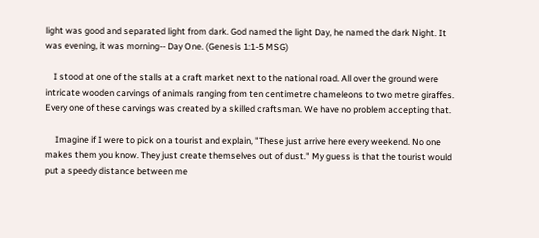light was good and separated light from dark. God named the light Day, he named the dark Night. It was evening, it was morning-- Day One. (Genesis 1:1-5 MSG)

    I stood at one of the stalls at a craft market next to the national road. All over the ground were intricate wooden carvings of animals ranging from ten centimetre chameleons to two metre giraffes. Every one of these carvings was created by a skilled craftsman. We have no problem accepting that.

     Imagine if I were to pick on a tourist and explain, "These just arrive here every weekend. No one makes them you know. They just create themselves out of dust." My guess is that the tourist would put a speedy distance between me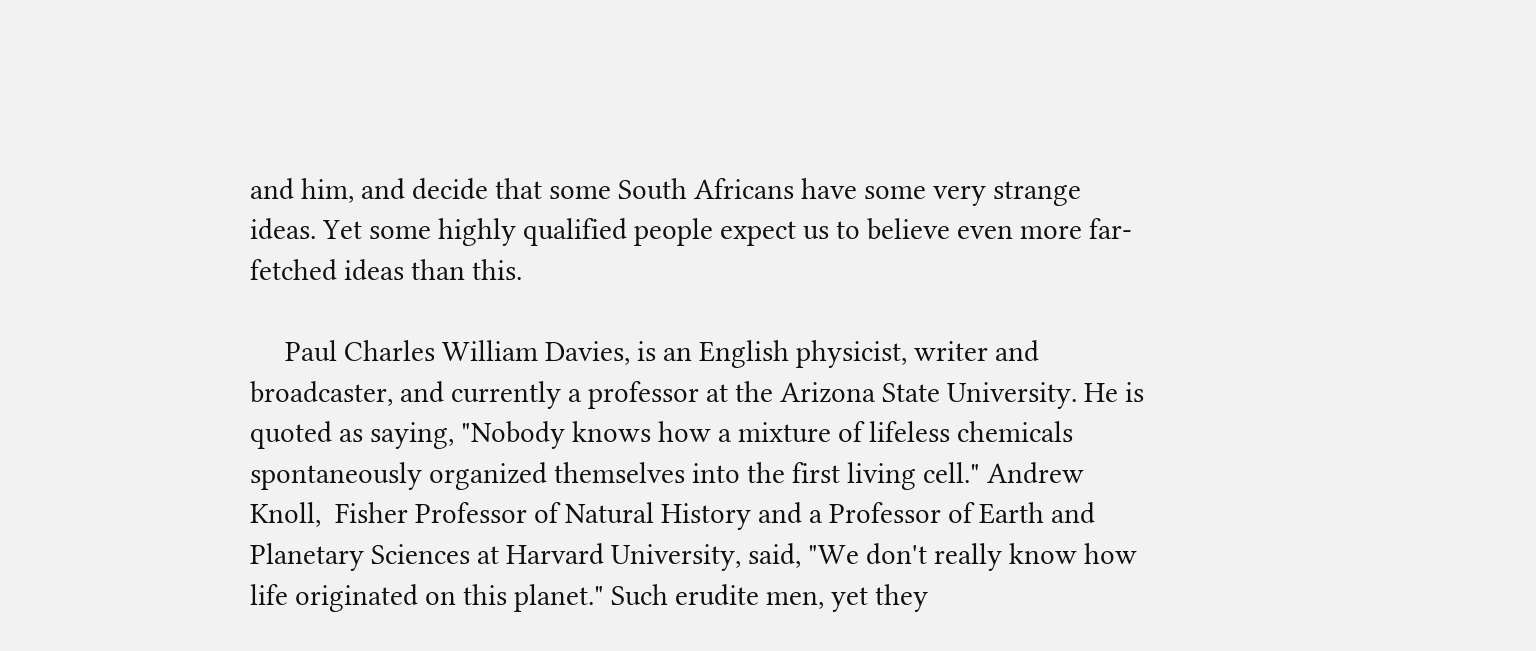and him, and decide that some South Africans have some very strange ideas. Yet some highly qualified people expect us to believe even more far-fetched ideas than this.

     Paul Charles William Davies, is an English physicist, writer and broadcaster, and currently a professor at the Arizona State University. He is quoted as saying, "Nobody knows how a mixture of lifeless chemicals spontaneously organized themselves into the first living cell." Andrew Knoll,  Fisher Professor of Natural History and a Professor of Earth and Planetary Sciences at Harvard University, said, "We don't really know how life originated on this planet." Such erudite men, yet they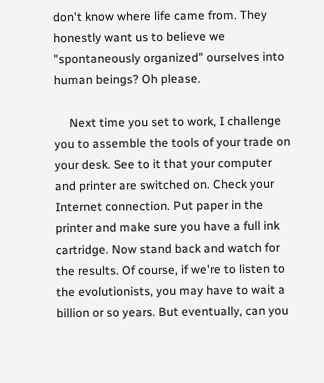don't know where life came from. They honestly want us to believe we "spontaneously organized" ourselves into human beings? Oh please.

     Next time you set to work, I challenge you to assemble the tools of your trade on your desk. See to it that your computer and printer are switched on. Check your Internet connection. Put paper in the printer and make sure you have a full ink cartridge. Now stand back and watch for the results. Of course, if we're to listen to the evolutionists, you may have to wait a billion or so years. But eventually, can you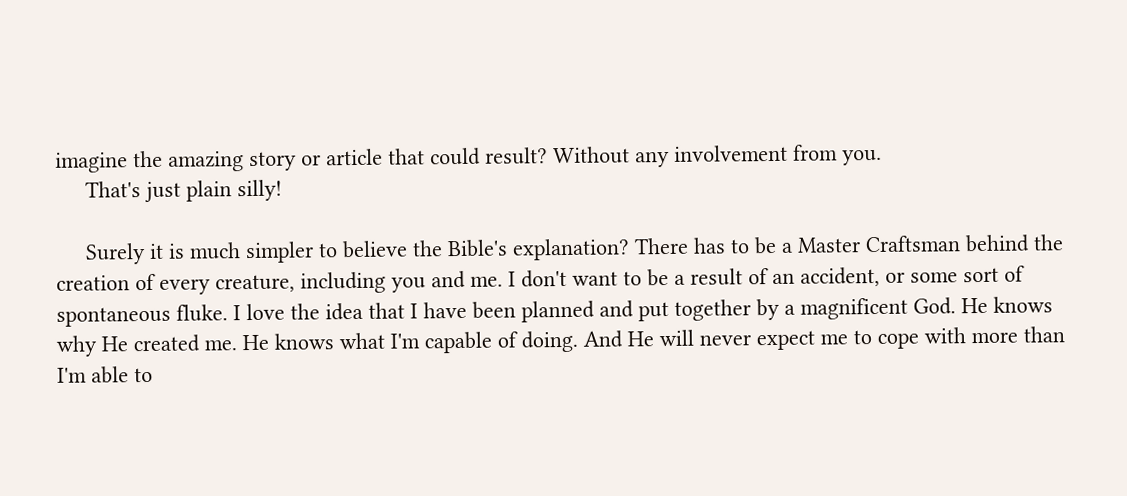imagine the amazing story or article that could result? Without any involvement from you.
     That's just plain silly!

     Surely it is much simpler to believe the Bible's explanation? There has to be a Master Craftsman behind the creation of every creature, including you and me. I don't want to be a result of an accident, or some sort of spontaneous fluke. I love the idea that I have been planned and put together by a magnificent God. He knows why He created me. He knows what I'm capable of doing. And He will never expect me to cope with more than I'm able to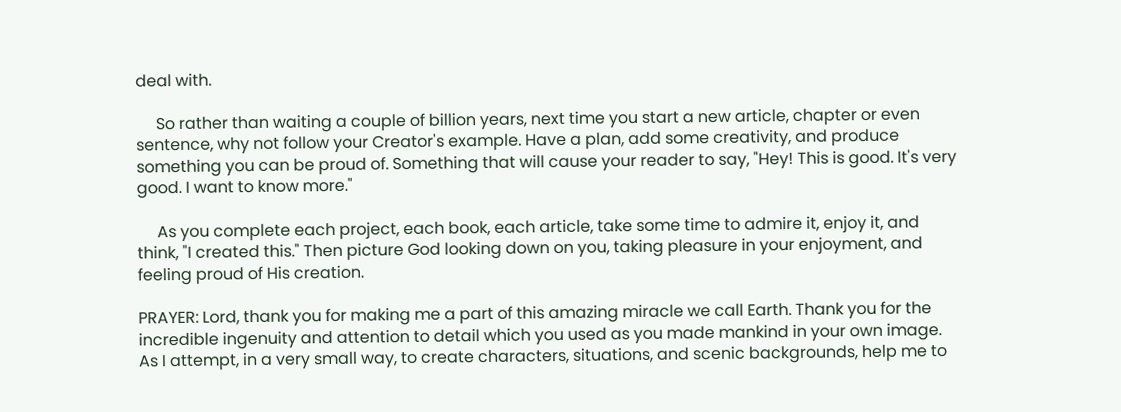deal with.

     So rather than waiting a couple of billion years, next time you start a new article, chapter or even sentence, why not follow your Creator's example. Have a plan, add some creativity, and produce something you can be proud of. Something that will cause your reader to say, "Hey! This is good. It's very good. I want to know more."

     As you complete each project, each book, each article, take some time to admire it, enjoy it, and think, "I created this." Then picture God looking down on you, taking pleasure in your enjoyment, and feeling proud of His creation.

PRAYER: Lord, thank you for making me a part of this amazing miracle we call Earth. Thank you for the incredible ingenuity and attention to detail which you used as you made mankind in your own image. As I attempt, in a very small way, to create characters, situations, and scenic backgrounds, help me to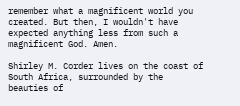remember what a magnificent world you created. But then, I wouldn't have expected anything less from such a magnificent God. Amen.

Shirley M. Corder lives on the coast of South Africa, surrounded by the beauties of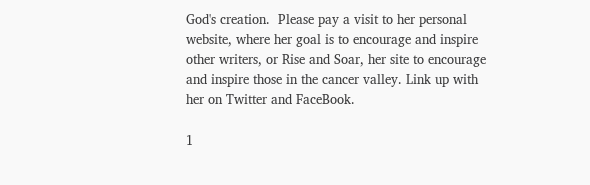God's creation.  Please pay a visit to her personal website, where her goal is to encourage and inspire other writers, or Rise and Soar, her site to encourage and inspire those in the cancer valley. Link up with her on Twitter and FaceBook.

1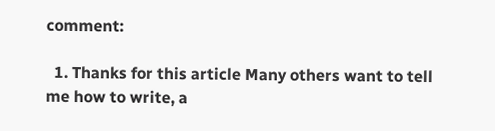comment:

  1. Thanks for this article Many others want to tell me how to write, a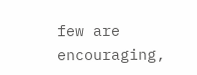few are encouraging,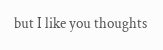but I like you thoughts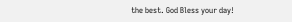the best. God Bless your day!